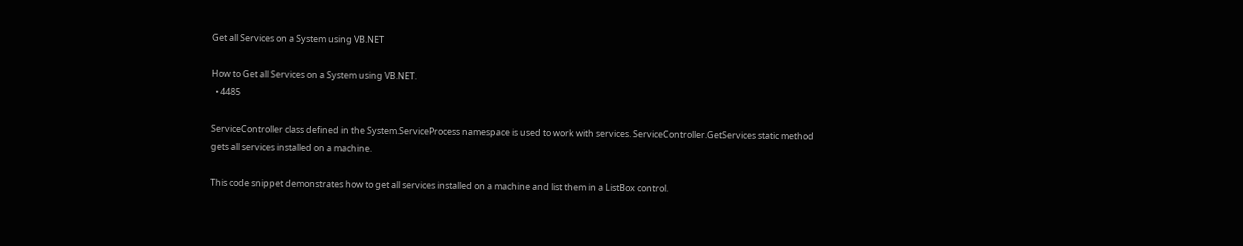Get all Services on a System using VB.NET

How to Get all Services on a System using VB.NET.
  • 4485

ServiceController class defined in the System.ServiceProcess namespace is used to work with services. ServiceController.GetServices static method gets all services installed on a machine.

This code snippet demonstrates how to get all services installed on a machine and list them in a ListBox control.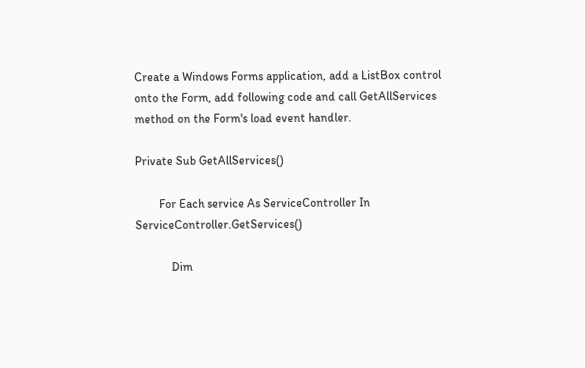Create a Windows Forms application, add a ListBox control onto the Form, add following code and call GetAllServices method on the Form's load event handler.

Private Sub GetAllServices()

        For Each service As ServiceController In ServiceController.GetServices()

            Dim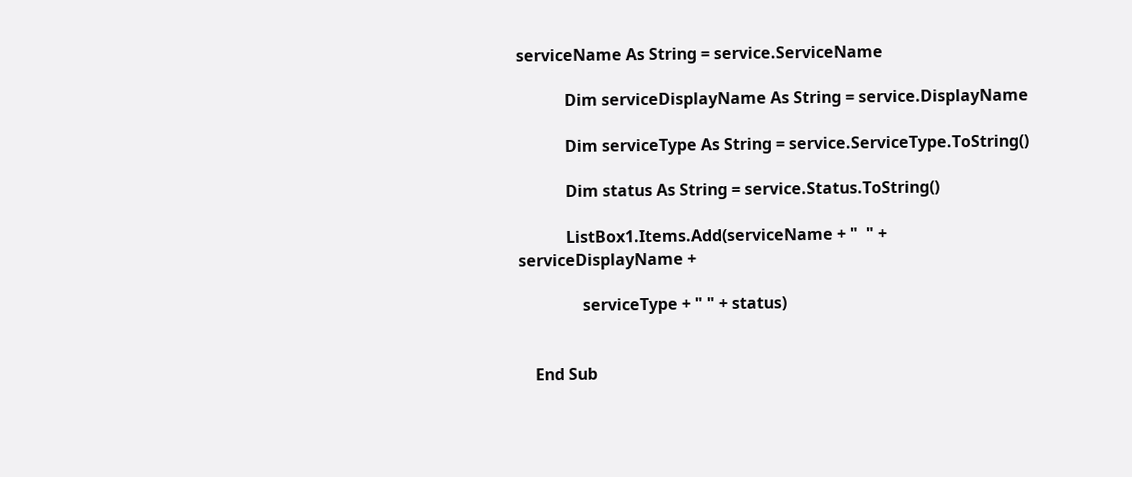serviceName As String = service.ServiceName

            Dim serviceDisplayName As String = service.DisplayName

            Dim serviceType As String = service.ServiceType.ToString()

            Dim status As String = service.Status.ToString()

            ListBox1.Items.Add(serviceName + "  " + serviceDisplayName +

                serviceType + " " + status)


    End Sub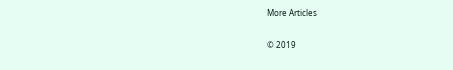More Articles

© 2019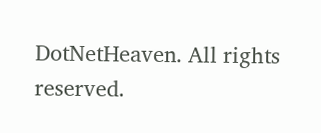DotNetHeaven. All rights reserved.